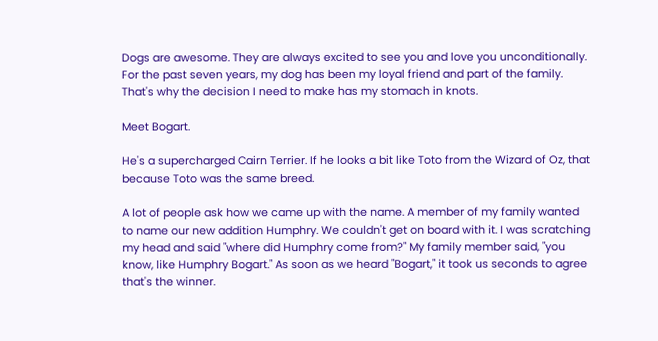Dogs are awesome. They are always excited to see you and love you unconditionally. For the past seven years, my dog has been my loyal friend and part of the family. That's why the decision I need to make has my stomach in knots.

Meet Bogart.

He's a supercharged Cairn Terrier. If he looks a bit like Toto from the Wizard of Oz, that because Toto was the same breed.

A lot of people ask how we came up with the name. A member of my family wanted to name our new addition Humphry. We couldn't get on board with it. I was scratching my head and said "where did Humphry come from?" My family member said, "you know, like Humphry Bogart." As soon as we heard "Bogart," it took us seconds to agree that's the winner.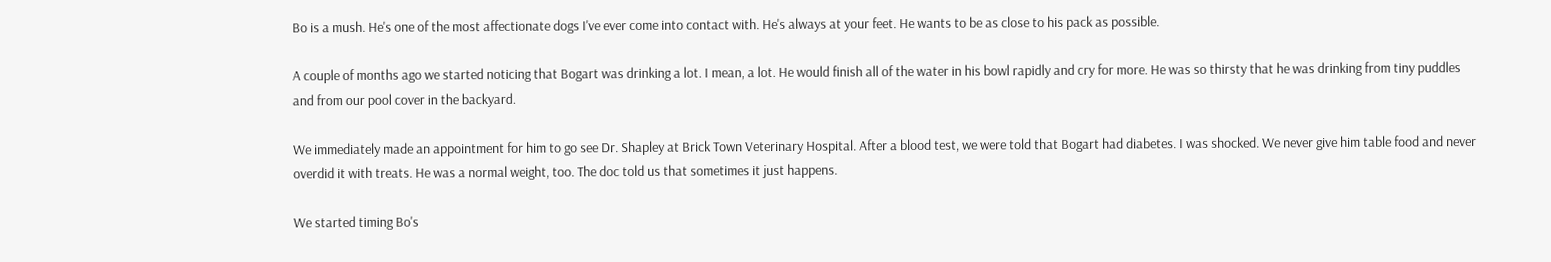Bo is a mush. He's one of the most affectionate dogs I've ever come into contact with. He's always at your feet. He wants to be as close to his pack as possible.

A couple of months ago we started noticing that Bogart was drinking a lot. I mean, a lot. He would finish all of the water in his bowl rapidly and cry for more. He was so thirsty that he was drinking from tiny puddles and from our pool cover in the backyard.

We immediately made an appointment for him to go see Dr. Shapley at Brick Town Veterinary Hospital. After a blood test, we were told that Bogart had diabetes. I was shocked. We never give him table food and never overdid it with treats. He was a normal weight, too. The doc told us that sometimes it just happens.

We started timing Bo's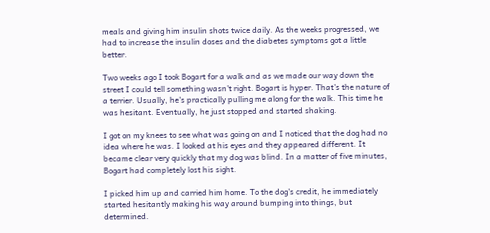meals and giving him insulin shots twice daily. As the weeks progressed, we had to increase the insulin doses and the diabetes symptoms got a little better.

Two weeks ago I took Bogart for a walk and as we made our way down the street I could tell something wasn't right. Bogart is hyper. That's the nature of a terrier. Usually, he's practically pulling me along for the walk. This time he was hesitant. Eventually, he just stopped and started shaking.

I got on my knees to see what was going on and I noticed that the dog had no idea where he was. I looked at his eyes and they appeared different. It became clear very quickly that my dog was blind. In a matter of five minutes, Bogart had completely lost his sight.

I picked him up and carried him home. To the dog's credit, he immediately started hesitantly making his way around bumping into things, but determined.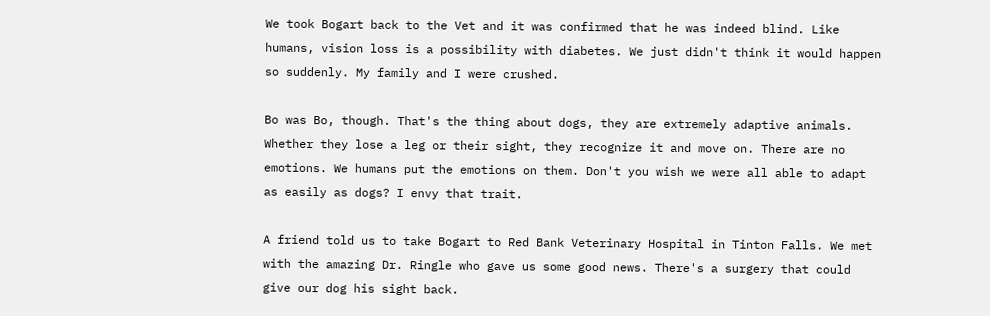We took Bogart back to the Vet and it was confirmed that he was indeed blind. Like humans, vision loss is a possibility with diabetes. We just didn't think it would happen so suddenly. My family and I were crushed.

Bo was Bo, though. That's the thing about dogs, they are extremely adaptive animals. Whether they lose a leg or their sight, they recognize it and move on. There are no emotions. We humans put the emotions on them. Don't you wish we were all able to adapt as easily as dogs? I envy that trait.

A friend told us to take Bogart to Red Bank Veterinary Hospital in Tinton Falls. We met with the amazing Dr. Ringle who gave us some good news. There's a surgery that could give our dog his sight back.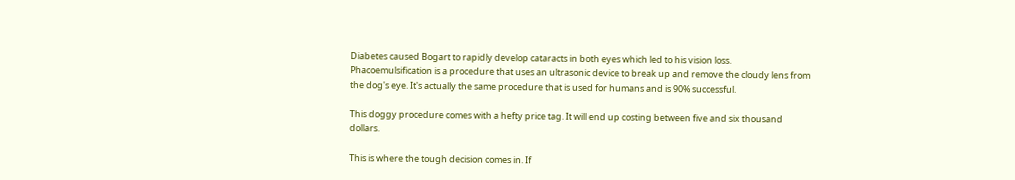Diabetes caused Bogart to rapidly develop cataracts in both eyes which led to his vision loss. Phacoemulsification is a procedure that uses an ultrasonic device to break up and remove the cloudy lens from the dog's eye. It's actually the same procedure that is used for humans and is 90% successful.

This doggy procedure comes with a hefty price tag. It will end up costing between five and six thousand dollars.

This is where the tough decision comes in. If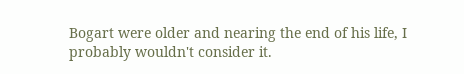Bogart were older and nearing the end of his life, I probably wouldn't consider it.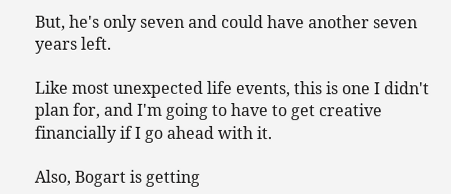But, he's only seven and could have another seven years left.

Like most unexpected life events, this is one I didn't plan for, and I'm going to have to get creative financially if I go ahead with it.

Also, Bogart is getting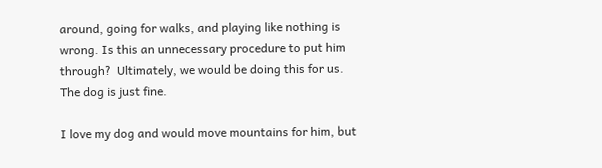around, going for walks, and playing like nothing is wrong. Is this an unnecessary procedure to put him through?  Ultimately, we would be doing this for us. The dog is just fine.

I love my dog and would move mountains for him, but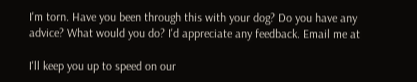I'm torn. Have you been through this with your dog? Do you have any advice? What would you do? I'd appreciate any feedback. Email me at

I'll keep you up to speed on our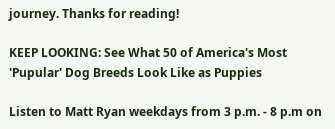journey. Thanks for reading!

KEEP LOOKING: See What 50 of America's Most 'Pupular' Dog Breeds Look Like as Puppies

Listen to Matt Ryan weekdays from 3 p.m. - 8 p.m on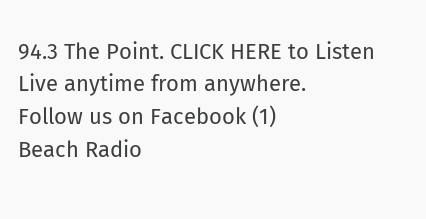94.3 The Point. CLICK HERE to Listen Live anytime from anywhere.
Follow us on Facebook (1)
Beach Radio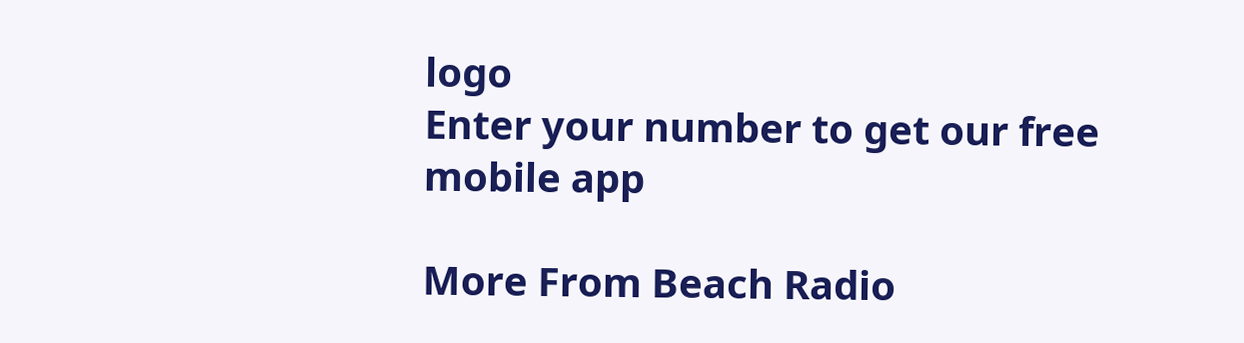logo
Enter your number to get our free mobile app

More From Beach Radio